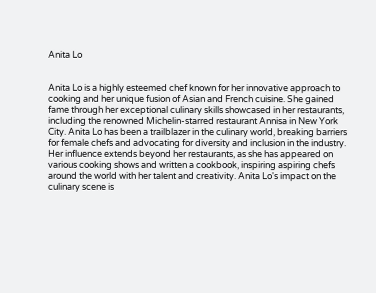Anita Lo


Anita Lo is a highly esteemed chef known for her innovative approach to cooking and her unique fusion of Asian and French cuisine. She gained fame through her exceptional culinary skills showcased in her restaurants, including the renowned Michelin-starred restaurant Annisa in New York City. Anita Lo has been a trailblazer in the culinary world, breaking barriers for female chefs and advocating for diversity and inclusion in the industry. Her influence extends beyond her restaurants, as she has appeared on various cooking shows and written a cookbook, inspiring aspiring chefs around the world with her talent and creativity. Anita Lo's impact on the culinary scene is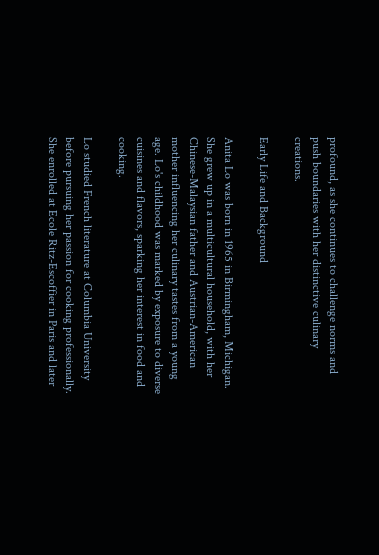profound, as she continues to challenge norms and push boundaries with her distinctive culinary creations.

Early Life and Background

Anita Lo was born in 1965 in Birmingham, Michigan. She grew up in a multicultural household, with her Chinese-Malaysian father and Austrian-American mother influencing her culinary tastes from a young age. Lo's childhood was marked by exposure to diverse cuisines and flavors, sparking her interest in food and cooking.

Lo studied French literature at Columbia University before pursuing her passion for cooking professionally. She enrolled at Ecole Ritz-Escoffier in Paris and later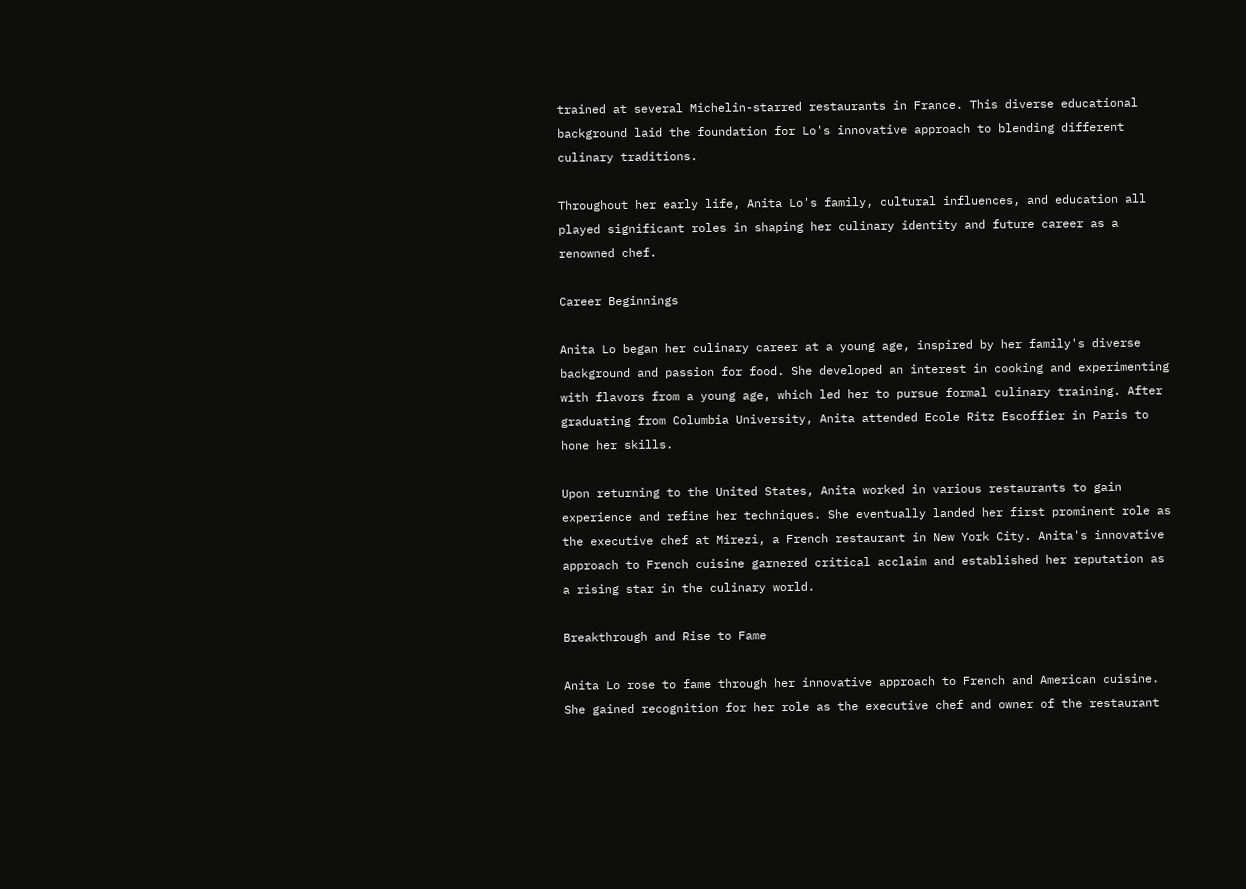trained at several Michelin-starred restaurants in France. This diverse educational background laid the foundation for Lo's innovative approach to blending different culinary traditions.

Throughout her early life, Anita Lo's family, cultural influences, and education all played significant roles in shaping her culinary identity and future career as a renowned chef.

Career Beginnings

Anita Lo began her culinary career at a young age, inspired by her family's diverse background and passion for food. She developed an interest in cooking and experimenting with flavors from a young age, which led her to pursue formal culinary training. After graduating from Columbia University, Anita attended Ecole Ritz Escoffier in Paris to hone her skills.

Upon returning to the United States, Anita worked in various restaurants to gain experience and refine her techniques. She eventually landed her first prominent role as the executive chef at Mirezi, a French restaurant in New York City. Anita's innovative approach to French cuisine garnered critical acclaim and established her reputation as a rising star in the culinary world.

Breakthrough and Rise to Fame

Anita Lo rose to fame through her innovative approach to French and American cuisine. She gained recognition for her role as the executive chef and owner of the restaurant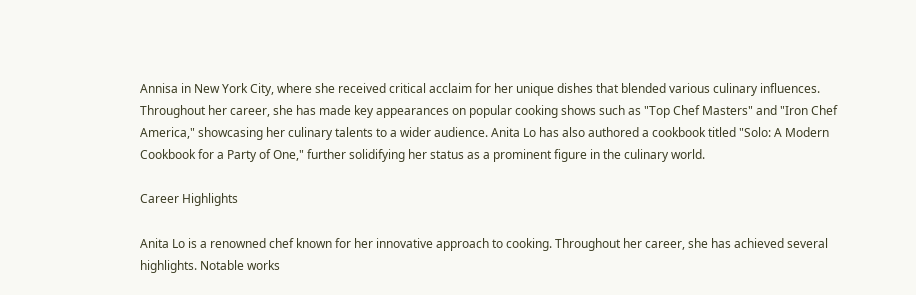Annisa in New York City, where she received critical acclaim for her unique dishes that blended various culinary influences. Throughout her career, she has made key appearances on popular cooking shows such as "Top Chef Masters" and "Iron Chef America," showcasing her culinary talents to a wider audience. Anita Lo has also authored a cookbook titled "Solo: A Modern Cookbook for a Party of One," further solidifying her status as a prominent figure in the culinary world.

Career Highlights

Anita Lo is a renowned chef known for her innovative approach to cooking. Throughout her career, she has achieved several highlights. Notable works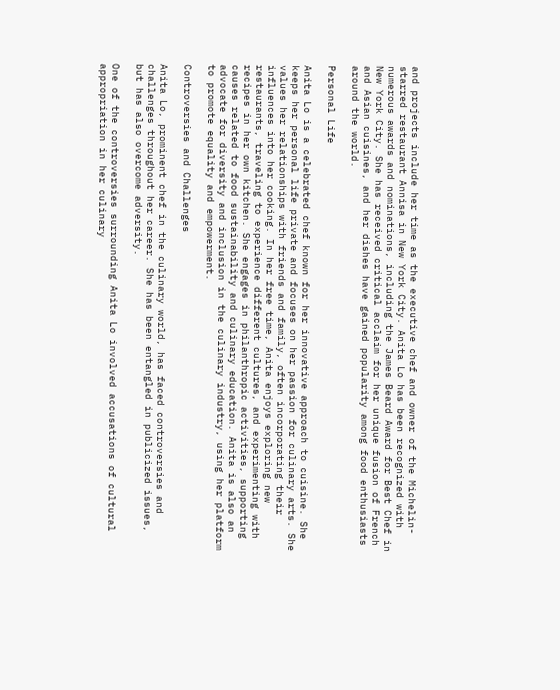and projects include her time as the executive chef and owner of the Michelin-starred restaurant Annisa in New York City. Anita Lo has been recognized with numerous awards and nominations, including the James Beard Award for Best Chef in New York City. She has received critical acclaim for her unique fusion of French and Asian cuisines, and her dishes have gained popularity among food enthusiasts around the world.

Personal Life

Anita Lo is a celebrated chef known for her innovative approach to cuisine. She keeps her personal life private and focuses on her passion for culinary arts. She values her relationships with friends and family, often incorporating their influences into her cooking. In her free time, Anita enjoys exploring new restaurants, traveling to experience different cultures, and experimenting with recipes in her own kitchen. She engages in philanthropic activities, supporting causes related to food sustainability and culinary education. Anita is also an advocate for diversity and inclusion in the culinary industry, using her platform to promote equality and empowerment.

Controversies and Challenges

Anita Lo, prominent chef in the culinary world, has faced controversies and challenges throughout her career. She has been entangled in publicized issues, but has also overcome adversity.

One of the controversies surrounding Anita Lo involved accusations of cultural appropriation in her culinary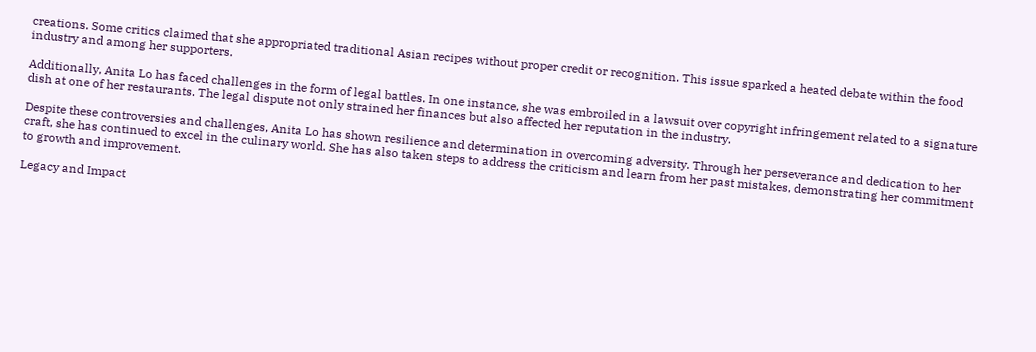creations. Some critics claimed that she appropriated traditional Asian recipes without proper credit or recognition. This issue sparked a heated debate within the food industry and among her supporters.

Additionally, Anita Lo has faced challenges in the form of legal battles. In one instance, she was embroiled in a lawsuit over copyright infringement related to a signature dish at one of her restaurants. The legal dispute not only strained her finances but also affected her reputation in the industry.

Despite these controversies and challenges, Anita Lo has shown resilience and determination in overcoming adversity. Through her perseverance and dedication to her craft, she has continued to excel in the culinary world. She has also taken steps to address the criticism and learn from her past mistakes, demonstrating her commitment to growth and improvement.

Legacy and Impact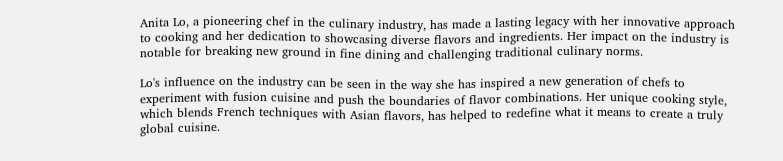Anita Lo, a pioneering chef in the culinary industry, has made a lasting legacy with her innovative approach to cooking and her dedication to showcasing diverse flavors and ingredients. Her impact on the industry is notable for breaking new ground in fine dining and challenging traditional culinary norms.

Lo's influence on the industry can be seen in the way she has inspired a new generation of chefs to experiment with fusion cuisine and push the boundaries of flavor combinations. Her unique cooking style, which blends French techniques with Asian flavors, has helped to redefine what it means to create a truly global cuisine.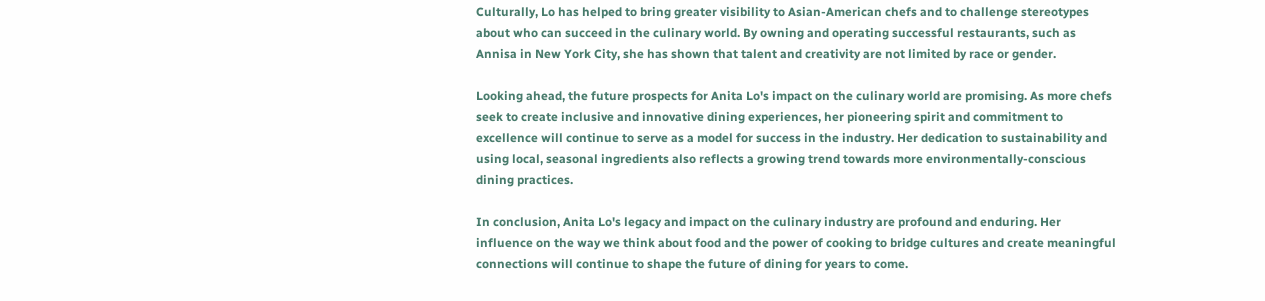Culturally, Lo has helped to bring greater visibility to Asian-American chefs and to challenge stereotypes about who can succeed in the culinary world. By owning and operating successful restaurants, such as Annisa in New York City, she has shown that talent and creativity are not limited by race or gender.

Looking ahead, the future prospects for Anita Lo's impact on the culinary world are promising. As more chefs seek to create inclusive and innovative dining experiences, her pioneering spirit and commitment to excellence will continue to serve as a model for success in the industry. Her dedication to sustainability and using local, seasonal ingredients also reflects a growing trend towards more environmentally-conscious dining practices.

In conclusion, Anita Lo's legacy and impact on the culinary industry are profound and enduring. Her influence on the way we think about food and the power of cooking to bridge cultures and create meaningful connections will continue to shape the future of dining for years to come.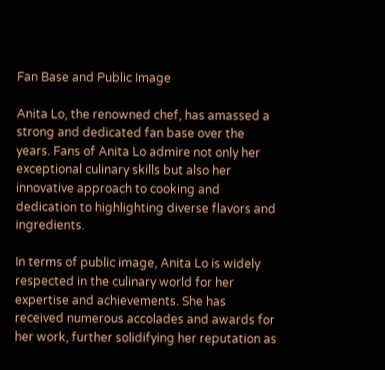Fan Base and Public Image

Anita Lo, the renowned chef, has amassed a strong and dedicated fan base over the years. Fans of Anita Lo admire not only her exceptional culinary skills but also her innovative approach to cooking and dedication to highlighting diverse flavors and ingredients.

In terms of public image, Anita Lo is widely respected in the culinary world for her expertise and achievements. She has received numerous accolades and awards for her work, further solidifying her reputation as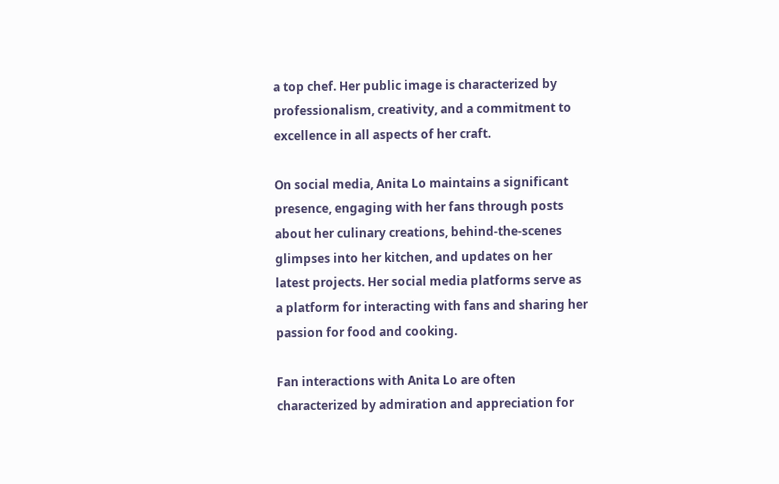a top chef. Her public image is characterized by professionalism, creativity, and a commitment to excellence in all aspects of her craft.

On social media, Anita Lo maintains a significant presence, engaging with her fans through posts about her culinary creations, behind-the-scenes glimpses into her kitchen, and updates on her latest projects. Her social media platforms serve as a platform for interacting with fans and sharing her passion for food and cooking.

Fan interactions with Anita Lo are often characterized by admiration and appreciation for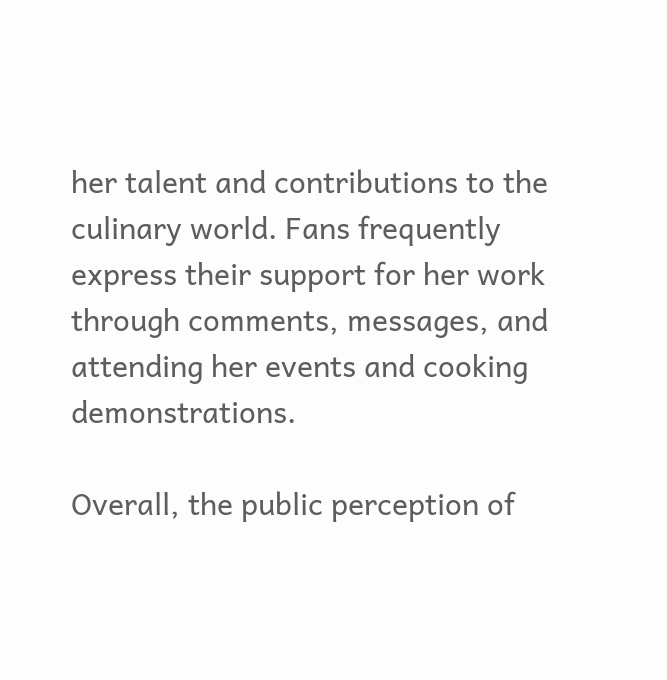her talent and contributions to the culinary world. Fans frequently express their support for her work through comments, messages, and attending her events and cooking demonstrations.

Overall, the public perception of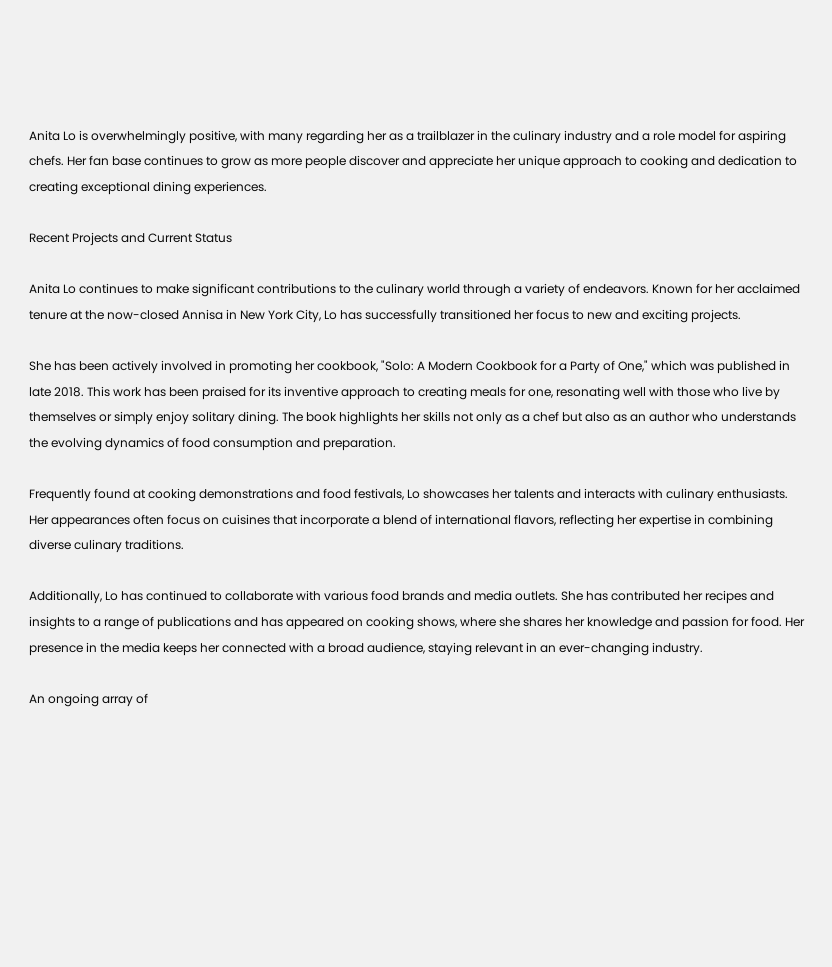Anita Lo is overwhelmingly positive, with many regarding her as a trailblazer in the culinary industry and a role model for aspiring chefs. Her fan base continues to grow as more people discover and appreciate her unique approach to cooking and dedication to creating exceptional dining experiences.

Recent Projects and Current Status

Anita Lo continues to make significant contributions to the culinary world through a variety of endeavors. Known for her acclaimed tenure at the now-closed Annisa in New York City, Lo has successfully transitioned her focus to new and exciting projects.

She has been actively involved in promoting her cookbook, "Solo: A Modern Cookbook for a Party of One," which was published in late 2018. This work has been praised for its inventive approach to creating meals for one, resonating well with those who live by themselves or simply enjoy solitary dining. The book highlights her skills not only as a chef but also as an author who understands the evolving dynamics of food consumption and preparation.

Frequently found at cooking demonstrations and food festivals, Lo showcases her talents and interacts with culinary enthusiasts. Her appearances often focus on cuisines that incorporate a blend of international flavors, reflecting her expertise in combining diverse culinary traditions.

Additionally, Lo has continued to collaborate with various food brands and media outlets. She has contributed her recipes and insights to a range of publications and has appeared on cooking shows, where she shares her knowledge and passion for food. Her presence in the media keeps her connected with a broad audience, staying relevant in an ever-changing industry.

An ongoing array of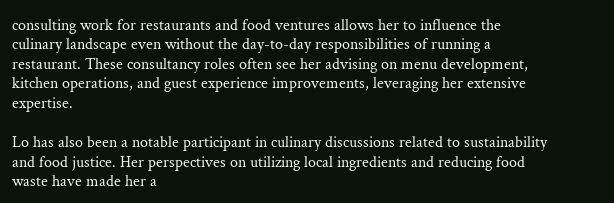consulting work for restaurants and food ventures allows her to influence the culinary landscape even without the day-to-day responsibilities of running a restaurant. These consultancy roles often see her advising on menu development, kitchen operations, and guest experience improvements, leveraging her extensive expertise.

Lo has also been a notable participant in culinary discussions related to sustainability and food justice. Her perspectives on utilizing local ingredients and reducing food waste have made her a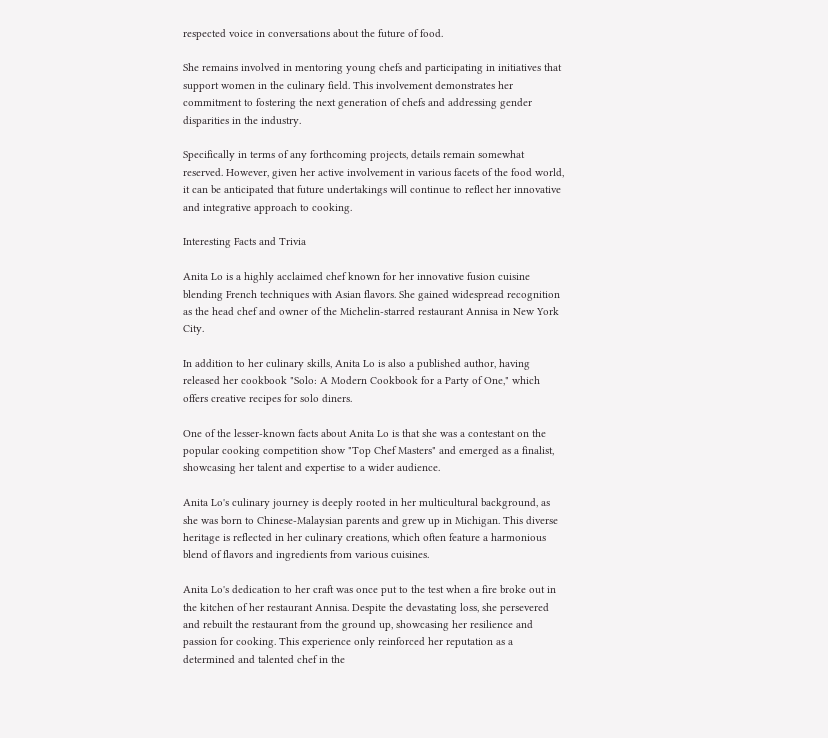respected voice in conversations about the future of food.

She remains involved in mentoring young chefs and participating in initiatives that support women in the culinary field. This involvement demonstrates her commitment to fostering the next generation of chefs and addressing gender disparities in the industry.

Specifically in terms of any forthcoming projects, details remain somewhat reserved. However, given her active involvement in various facets of the food world, it can be anticipated that future undertakings will continue to reflect her innovative and integrative approach to cooking.

Interesting Facts and Trivia

Anita Lo is a highly acclaimed chef known for her innovative fusion cuisine blending French techniques with Asian flavors. She gained widespread recognition as the head chef and owner of the Michelin-starred restaurant Annisa in New York City.

In addition to her culinary skills, Anita Lo is also a published author, having released her cookbook "Solo: A Modern Cookbook for a Party of One," which offers creative recipes for solo diners.

One of the lesser-known facts about Anita Lo is that she was a contestant on the popular cooking competition show "Top Chef Masters" and emerged as a finalist, showcasing her talent and expertise to a wider audience.

Anita Lo's culinary journey is deeply rooted in her multicultural background, as she was born to Chinese-Malaysian parents and grew up in Michigan. This diverse heritage is reflected in her culinary creations, which often feature a harmonious blend of flavors and ingredients from various cuisines.

Anita Lo's dedication to her craft was once put to the test when a fire broke out in the kitchen of her restaurant Annisa. Despite the devastating loss, she persevered and rebuilt the restaurant from the ground up, showcasing her resilience and passion for cooking. This experience only reinforced her reputation as a determined and talented chef in the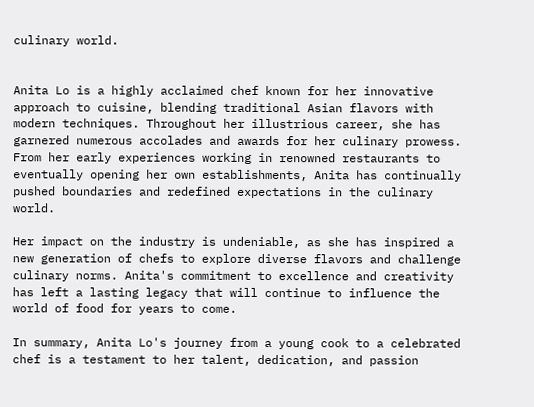culinary world.


Anita Lo is a highly acclaimed chef known for her innovative approach to cuisine, blending traditional Asian flavors with modern techniques. Throughout her illustrious career, she has garnered numerous accolades and awards for her culinary prowess. From her early experiences working in renowned restaurants to eventually opening her own establishments, Anita has continually pushed boundaries and redefined expectations in the culinary world.

Her impact on the industry is undeniable, as she has inspired a new generation of chefs to explore diverse flavors and challenge culinary norms. Anita's commitment to excellence and creativity has left a lasting legacy that will continue to influence the world of food for years to come.

In summary, Anita Lo's journey from a young cook to a celebrated chef is a testament to her talent, dedication, and passion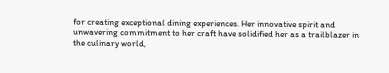for creating exceptional dining experiences. Her innovative spirit and unwavering commitment to her craft have solidified her as a trailblazer in the culinary world,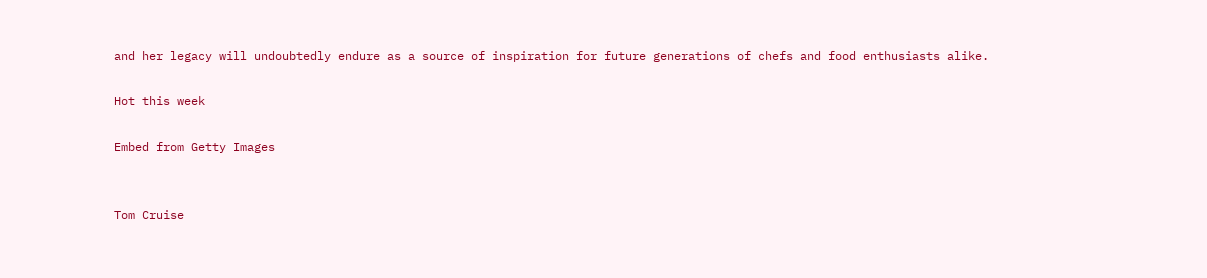and her legacy will undoubtedly endure as a source of inspiration for future generations of chefs and food enthusiasts alike.

Hot this week

Embed from Getty Images


Tom Cruise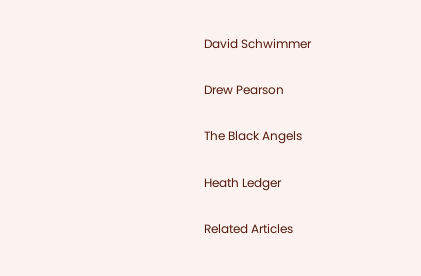David Schwimmer

Drew Pearson

The Black Angels

Heath Ledger

Related Articles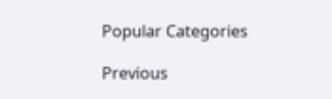Popular Categories

Previous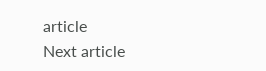article
Next article